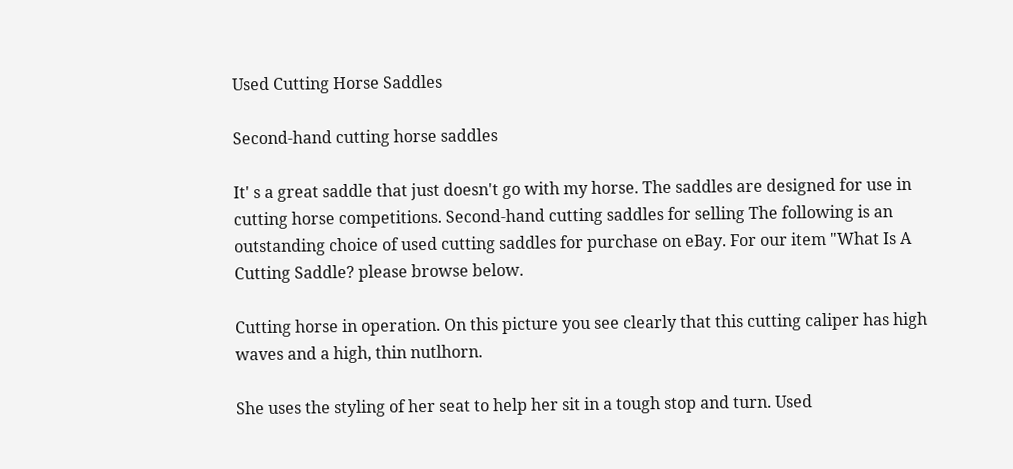Used Cutting Horse Saddles

Second-hand cutting horse saddles

It' s a great saddle that just doesn't go with my horse. The saddles are designed for use in cutting horse competitions. Second-hand cutting saddles for selling The following is an outstanding choice of used cutting saddles for purchase on eBay. For our item "What Is A Cutting Saddle? please browse below.

Cutting horse in operation. On this picture you see clearly that this cutting caliper has high waves and a high, thin nutlhorn.

She uses the styling of her seat to help her sit in a tough stop and turn. Used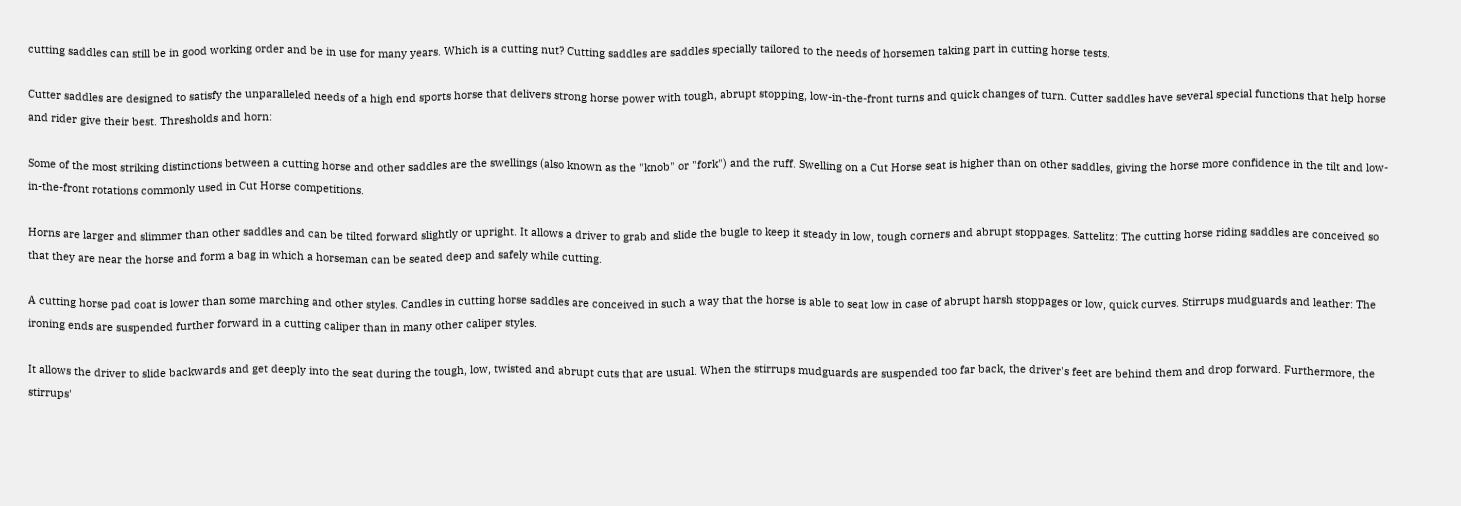cutting saddles can still be in good working order and be in use for many years. Which is a cutting nut? Cutting saddles are saddles specially tailored to the needs of horsemen taking part in cutting horse tests.

Cutter saddles are designed to satisfy the unparalleled needs of a high end sports horse that delivers strong horse power with tough, abrupt stopping, low-in-the-front turns and quick changes of turn. Cutter saddles have several special functions that help horse and rider give their best. Thresholds and horn:

Some of the most striking distinctions between a cutting horse and other saddles are the swellings (also known as the "knob" or "fork") and the ruff. Swelling on a Cut Horse seat is higher than on other saddles, giving the horse more confidence in the tilt and low-in-the-front rotations commonly used in Cut Horse competitions.

Horns are larger and slimmer than other saddles and can be tilted forward slightly or upright. It allows a driver to grab and slide the bugle to keep it steady in low, tough corners and abrupt stoppages. Sattelitz: The cutting horse riding saddles are conceived so that they are near the horse and form a bag in which a horseman can be seated deep and safely while cutting.

A cutting horse pad coat is lower than some marching and other styles. Candles in cutting horse saddles are conceived in such a way that the horse is able to seat low in case of abrupt harsh stoppages or low, quick curves. Stirrups mudguards and leather: The ironing ends are suspended further forward in a cutting caliper than in many other caliper styles.

It allows the driver to slide backwards and get deeply into the seat during the tough, low, twisted and abrupt cuts that are usual. When the stirrups mudguards are suspended too far back, the driver's feet are behind them and drop forward. Furthermore, the stirrups'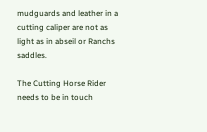mudguards and leather in a cutting caliper are not as light as in abseil or Ranchs saddles.

The Cutting Horse Rider needs to be in touch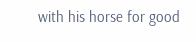with his horse for good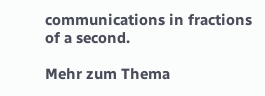communications in fractions of a second.

Mehr zum Thema